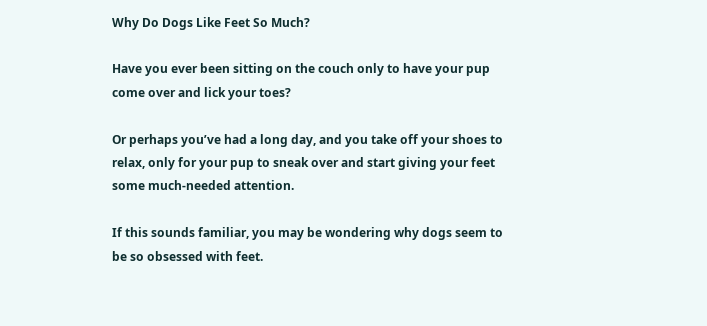Why Do Dogs Like Feet So Much?

Have you ever been sitting on the couch only to have your pup come over and lick your toes?

Or perhaps you’ve had a long day, and you take off your shoes to relax, only for your pup to sneak over and start giving your feet some much-needed attention.

If this sounds familiar, you may be wondering why dogs seem to be so obsessed with feet.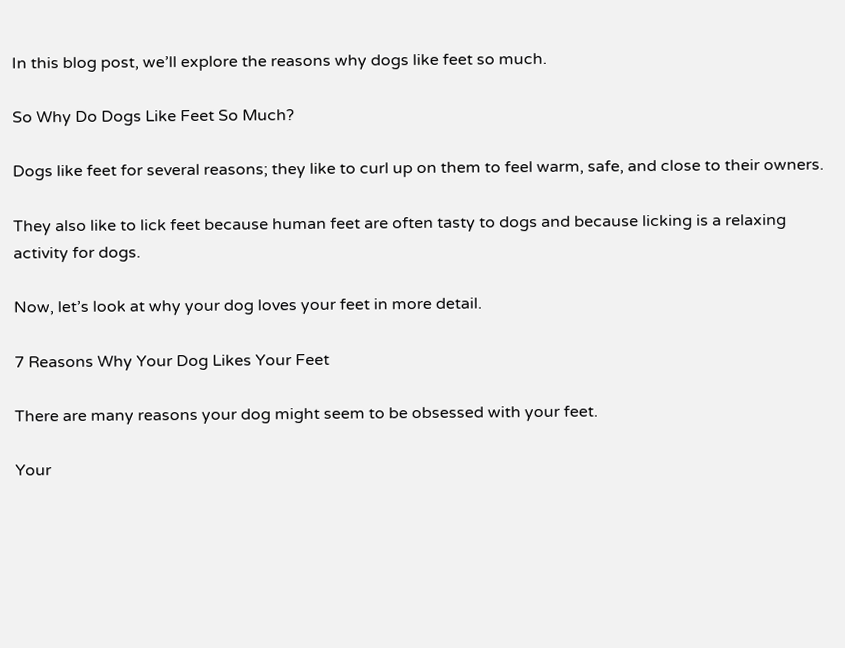In this blog post, we’ll explore the reasons why dogs like feet so much.

So Why Do Dogs Like Feet So Much?

Dogs like feet for several reasons; they like to curl up on them to feel warm, safe, and close to their owners.

They also like to lick feet because human feet are often tasty to dogs and because licking is a relaxing activity for dogs.

Now, let’s look at why your dog loves your feet in more detail.

7 Reasons Why Your Dog Likes Your Feet

There are many reasons your dog might seem to be obsessed with your feet.

Your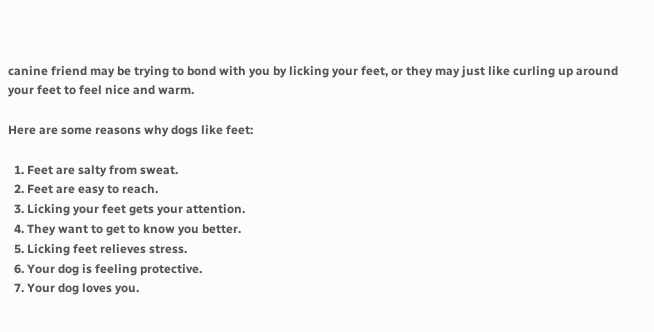canine friend may be trying to bond with you by licking your feet, or they may just like curling up around your feet to feel nice and warm.

Here are some reasons why dogs like feet:

  1. Feet are salty from sweat.
  2. Feet are easy to reach.
  3. Licking your feet gets your attention.
  4. They want to get to know you better.
  5. Licking feet relieves stress.
  6. Your dog is feeling protective.
  7. Your dog loves you.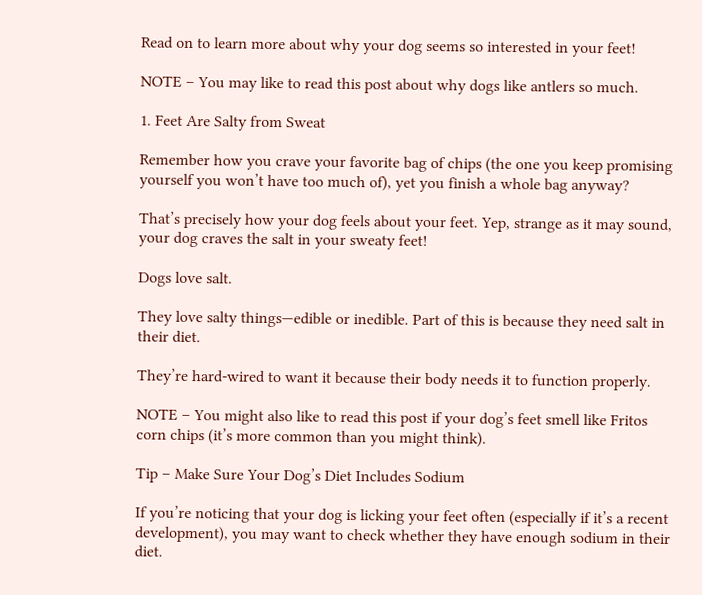Read on to learn more about why your dog seems so interested in your feet!

NOTE – You may like to read this post about why dogs like antlers so much.

1. Feet Are Salty from Sweat

Remember how you crave your favorite bag of chips (the one you keep promising yourself you won’t have too much of), yet you finish a whole bag anyway?

That’s precisely how your dog feels about your feet. Yep, strange as it may sound, your dog craves the salt in your sweaty feet!

Dogs love salt.

They love salty things—edible or inedible. Part of this is because they need salt in their diet.

They’re hard-wired to want it because their body needs it to function properly.

NOTE – You might also like to read this post if your dog’s feet smell like Fritos corn chips (it’s more common than you might think).

Tip – Make Sure Your Dog’s Diet Includes Sodium

If you’re noticing that your dog is licking your feet often (especially if it’s a recent development), you may want to check whether they have enough sodium in their diet.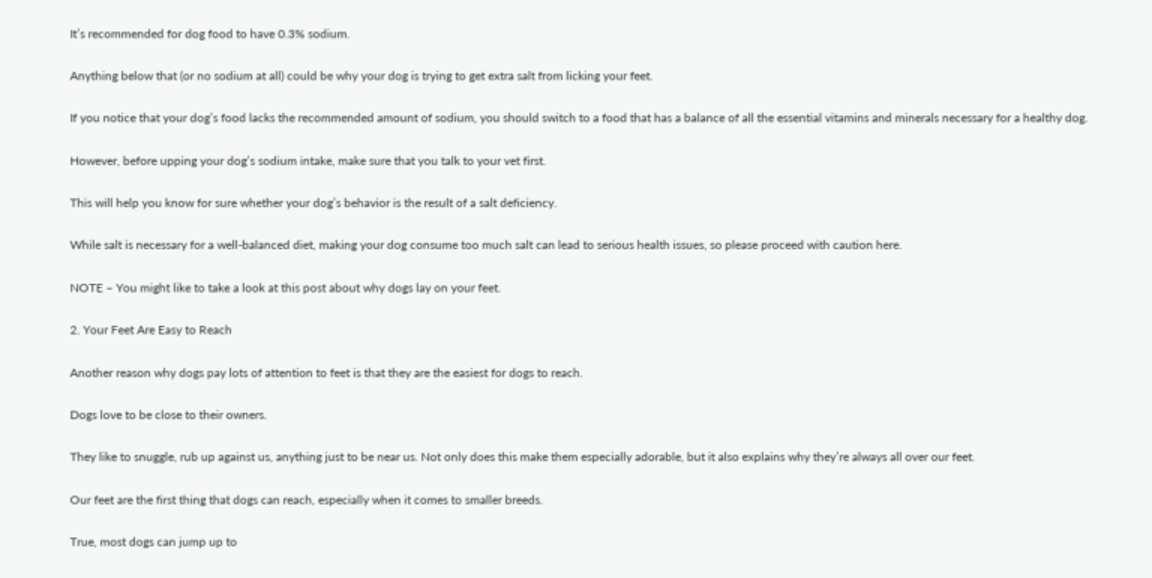It’s recommended for dog food to have 0.3% sodium.

Anything below that (or no sodium at all) could be why your dog is trying to get extra salt from licking your feet.

If you notice that your dog’s food lacks the recommended amount of sodium, you should switch to a food that has a balance of all the essential vitamins and minerals necessary for a healthy dog.

However, before upping your dog’s sodium intake, make sure that you talk to your vet first.

This will help you know for sure whether your dog’s behavior is the result of a salt deficiency.

While salt is necessary for a well-balanced diet, making your dog consume too much salt can lead to serious health issues, so please proceed with caution here.

NOTE – You might like to take a look at this post about why dogs lay on your feet.

2. Your Feet Are Easy to Reach

Another reason why dogs pay lots of attention to feet is that they are the easiest for dogs to reach.

Dogs love to be close to their owners.

They like to snuggle, rub up against us, anything just to be near us. Not only does this make them especially adorable, but it also explains why they’re always all over our feet.

Our feet are the first thing that dogs can reach, especially when it comes to smaller breeds.

True, most dogs can jump up to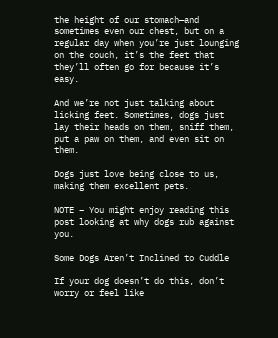the height of our stomach—and sometimes even our chest, but on a regular day when you’re just lounging on the couch, it’s the feet that they’ll often go for because it’s easy.

And we’re not just talking about licking feet. Sometimes, dogs just lay their heads on them, sniff them, put a paw on them, and even sit on them.

Dogs just love being close to us, making them excellent pets.

NOTE – You might enjoy reading this post looking at why dogs rub against you.

Some Dogs Aren’t Inclined to Cuddle

If your dog doesn’t do this, don’t worry or feel like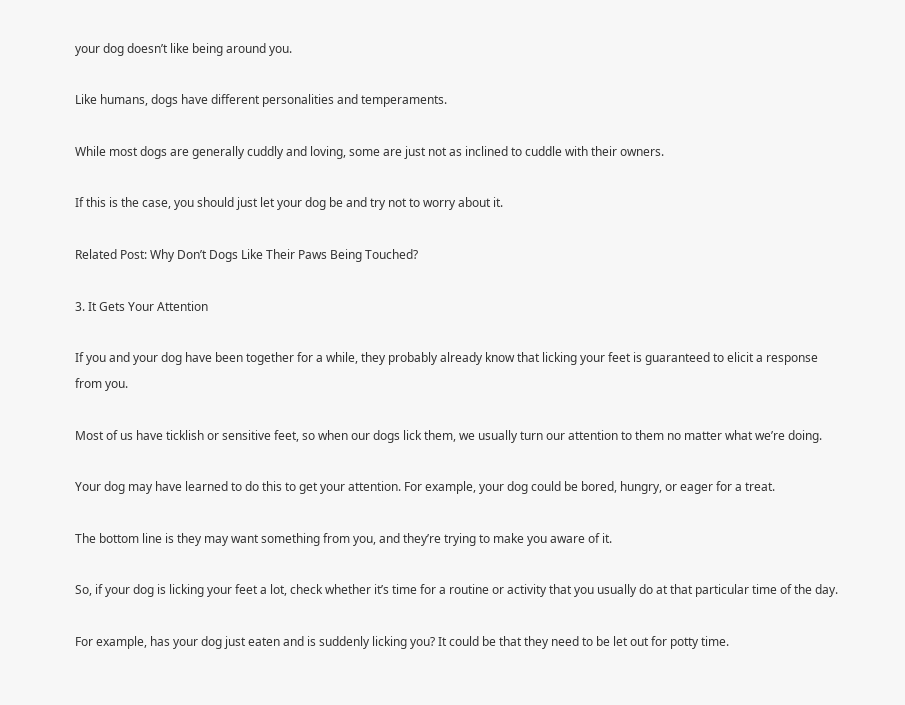your dog doesn’t like being around you.

Like humans, dogs have different personalities and temperaments.

While most dogs are generally cuddly and loving, some are just not as inclined to cuddle with their owners.

If this is the case, you should just let your dog be and try not to worry about it.

Related Post: Why Don’t Dogs Like Their Paws Being Touched?

3. It Gets Your Attention

If you and your dog have been together for a while, they probably already know that licking your feet is guaranteed to elicit a response from you.

Most of us have ticklish or sensitive feet, so when our dogs lick them, we usually turn our attention to them no matter what we’re doing.

Your dog may have learned to do this to get your attention. For example, your dog could be bored, hungry, or eager for a treat.

The bottom line is they may want something from you, and they’re trying to make you aware of it.

So, if your dog is licking your feet a lot, check whether it’s time for a routine or activity that you usually do at that particular time of the day.

For example, has your dog just eaten and is suddenly licking you? It could be that they need to be let out for potty time.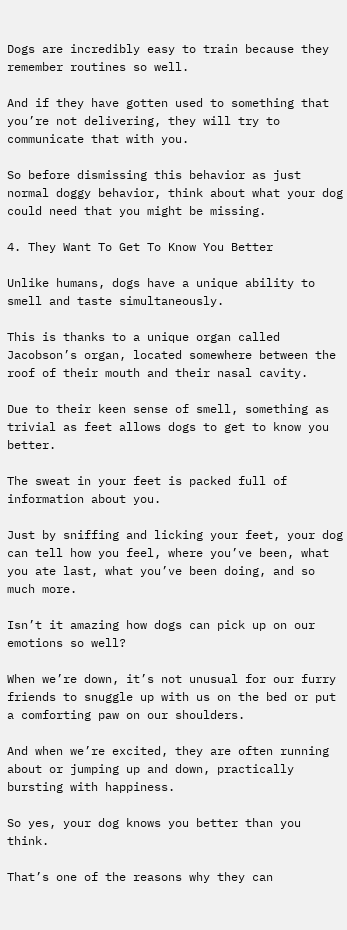Dogs are incredibly easy to train because they remember routines so well.

And if they have gotten used to something that you’re not delivering, they will try to communicate that with you.

So before dismissing this behavior as just normal doggy behavior, think about what your dog could need that you might be missing.

4. They Want To Get To Know You Better

Unlike humans, dogs have a unique ability to smell and taste simultaneously.

This is thanks to a unique organ called Jacobson’s organ, located somewhere between the roof of their mouth and their nasal cavity.

Due to their keen sense of smell, something as trivial as feet allows dogs to get to know you better.

The sweat in your feet is packed full of information about you.

Just by sniffing and licking your feet, your dog can tell how you feel, where you’ve been, what you ate last, what you’ve been doing, and so much more.

Isn’t it amazing how dogs can pick up on our emotions so well?

When we’re down, it’s not unusual for our furry friends to snuggle up with us on the bed or put a comforting paw on our shoulders.

And when we’re excited, they are often running about or jumping up and down, practically bursting with happiness.

So yes, your dog knows you better than you think.

That’s one of the reasons why they can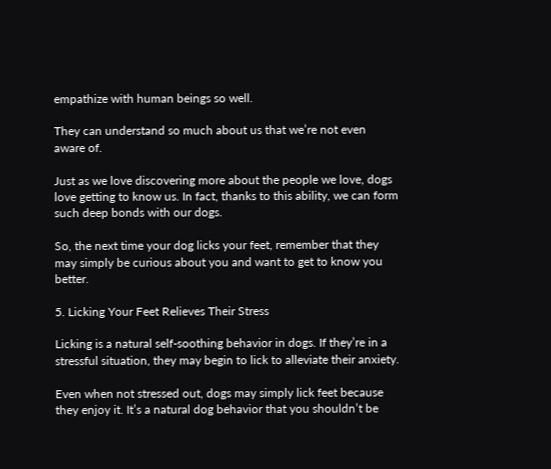empathize with human beings so well.

They can understand so much about us that we’re not even aware of.

Just as we love discovering more about the people we love, dogs love getting to know us. In fact, thanks to this ability, we can form such deep bonds with our dogs.

So, the next time your dog licks your feet, remember that they may simply be curious about you and want to get to know you better.

5. Licking Your Feet Relieves Their Stress

Licking is a natural self-soothing behavior in dogs. If they’re in a stressful situation, they may begin to lick to alleviate their anxiety.

Even when not stressed out, dogs may simply lick feet because they enjoy it. It’s a natural dog behavior that you shouldn’t be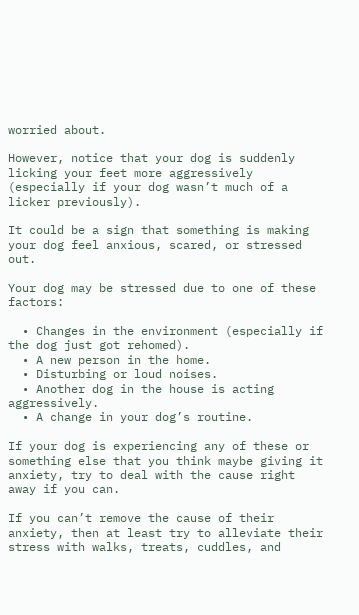worried about.

However, notice that your dog is suddenly licking your feet more aggressively (especially if your dog wasn’t much of a licker previously).

It could be a sign that something is making your dog feel anxious, scared, or stressed out.

Your dog may be stressed due to one of these factors:

  • Changes in the environment (especially if the dog just got rehomed).
  • A new person in the home.
  • Disturbing or loud noises.
  • Another dog in the house is acting aggressively.
  • A change in your dog’s routine.

If your dog is experiencing any of these or something else that you think maybe giving it anxiety, try to deal with the cause right away if you can.

If you can’t remove the cause of their anxiety, then at least try to alleviate their stress with walks, treats, cuddles, and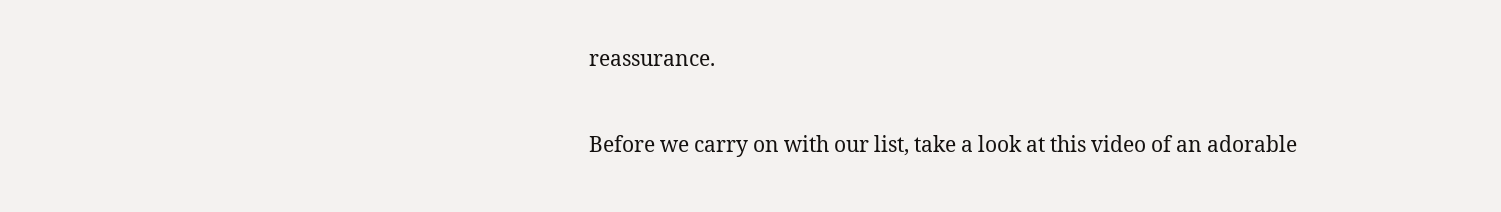reassurance.

Before we carry on with our list, take a look at this video of an adorable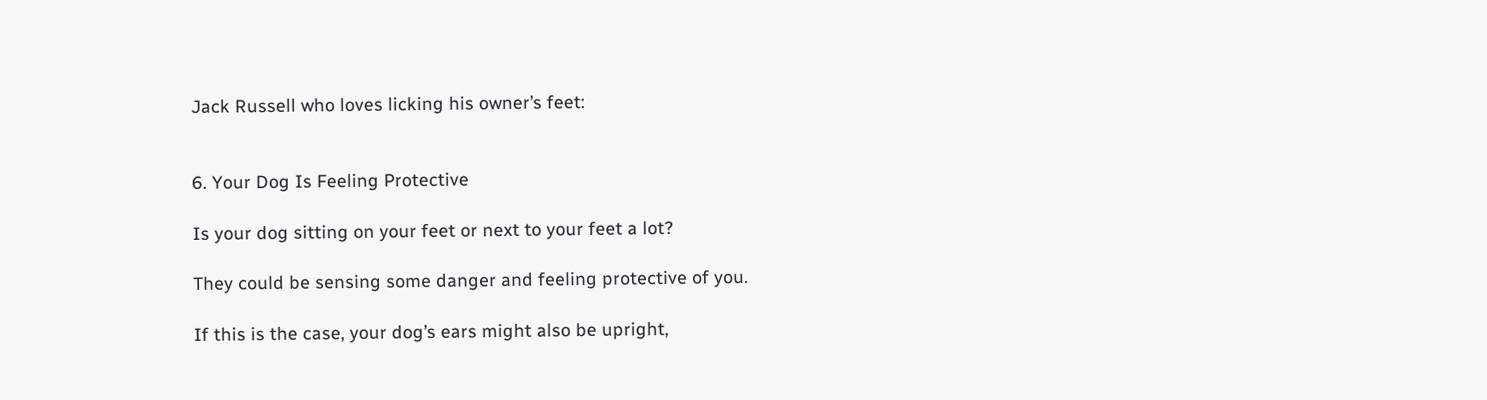Jack Russell who loves licking his owner’s feet:


6. Your Dog Is Feeling Protective

Is your dog sitting on your feet or next to your feet a lot?

They could be sensing some danger and feeling protective of you.

If this is the case, your dog’s ears might also be upright,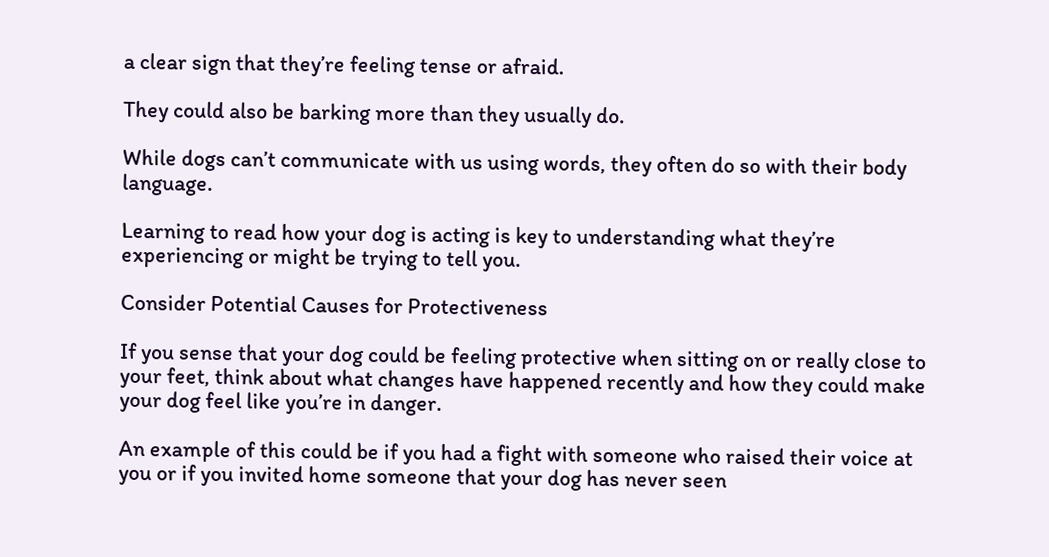a clear sign that they’re feeling tense or afraid.

They could also be barking more than they usually do.

While dogs can’t communicate with us using words, they often do so with their body language.

Learning to read how your dog is acting is key to understanding what they’re experiencing or might be trying to tell you.

Consider Potential Causes for Protectiveness

If you sense that your dog could be feeling protective when sitting on or really close to your feet, think about what changes have happened recently and how they could make your dog feel like you’re in danger.

An example of this could be if you had a fight with someone who raised their voice at you or if you invited home someone that your dog has never seen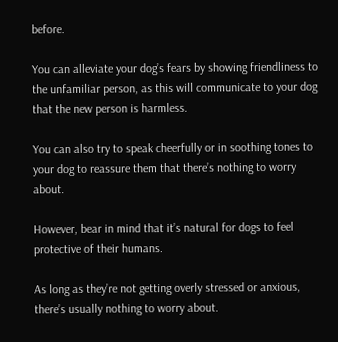before.

You can alleviate your dog’s fears by showing friendliness to the unfamiliar person, as this will communicate to your dog that the new person is harmless.

You can also try to speak cheerfully or in soothing tones to your dog to reassure them that there’s nothing to worry about.

However, bear in mind that it’s natural for dogs to feel protective of their humans.

As long as they’re not getting overly stressed or anxious, there’s usually nothing to worry about.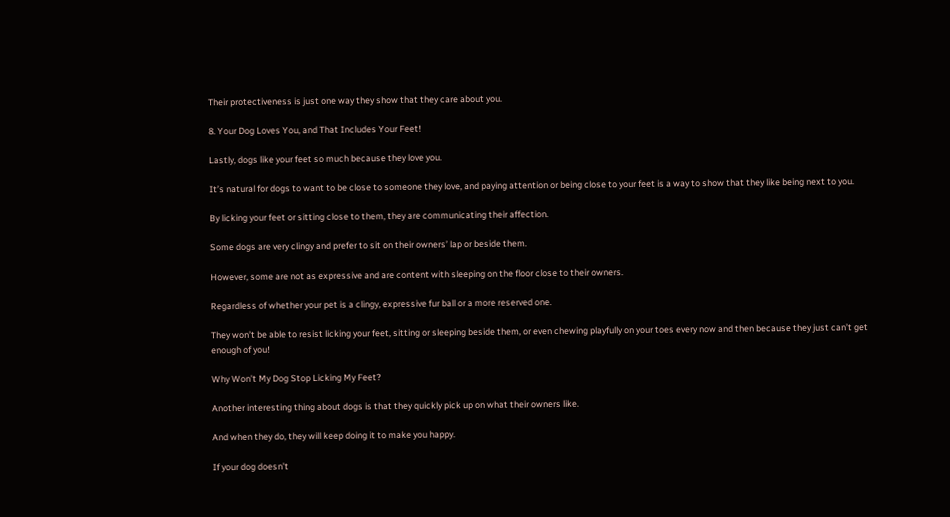Their protectiveness is just one way they show that they care about you.

8. Your Dog Loves You, and That Includes Your Feet!

Lastly, dogs like your feet so much because they love you.

It’s natural for dogs to want to be close to someone they love, and paying attention or being close to your feet is a way to show that they like being next to you.

By licking your feet or sitting close to them, they are communicating their affection.

Some dogs are very clingy and prefer to sit on their owners’ lap or beside them.

However, some are not as expressive and are content with sleeping on the floor close to their owners.

Regardless of whether your pet is a clingy, expressive fur ball or a more reserved one.

They won’t be able to resist licking your feet, sitting or sleeping beside them, or even chewing playfully on your toes every now and then because they just can’t get enough of you!

Why Won’t My Dog Stop Licking My Feet?

Another interesting thing about dogs is that they quickly pick up on what their owners like.

And when they do, they will keep doing it to make you happy.

If your dog doesn’t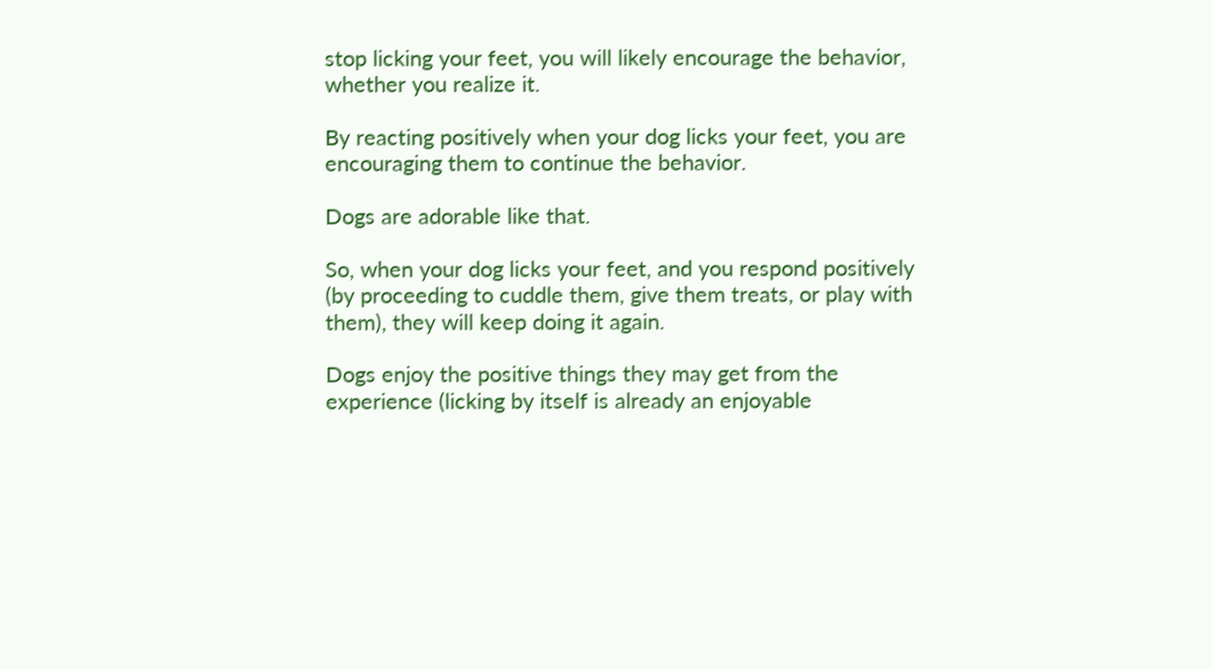stop licking your feet, you will likely encourage the behavior, whether you realize it.

By reacting positively when your dog licks your feet, you are encouraging them to continue the behavior.

Dogs are adorable like that.

So, when your dog licks your feet, and you respond positively (by proceeding to cuddle them, give them treats, or play with them), they will keep doing it again.

Dogs enjoy the positive things they may get from the experience (licking by itself is already an enjoyable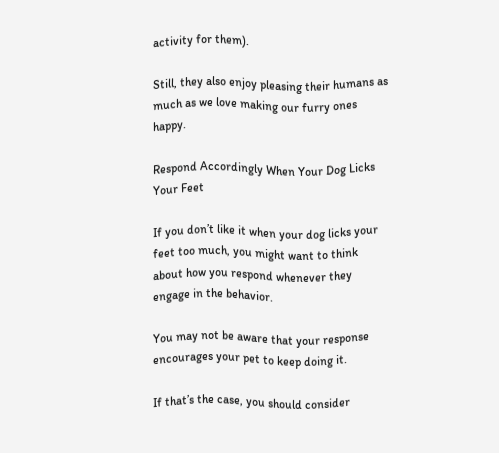activity for them).

Still, they also enjoy pleasing their humans as much as we love making our furry ones happy.

Respond Accordingly When Your Dog Licks Your Feet

If you don’t like it when your dog licks your feet too much, you might want to think about how you respond whenever they engage in the behavior.

You may not be aware that your response encourages your pet to keep doing it.

If that’s the case, you should consider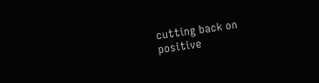cutting back on positive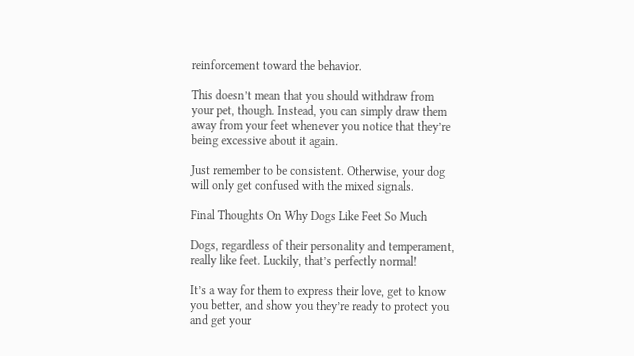reinforcement toward the behavior.

This doesn’t mean that you should withdraw from your pet, though. Instead, you can simply draw them away from your feet whenever you notice that they’re being excessive about it again.

Just remember to be consistent. Otherwise, your dog will only get confused with the mixed signals.

Final Thoughts On Why Dogs Like Feet So Much

Dogs, regardless of their personality and temperament, really like feet. Luckily, that’s perfectly normal!

It’s a way for them to express their love, get to know you better, and show you they’re ready to protect you and get your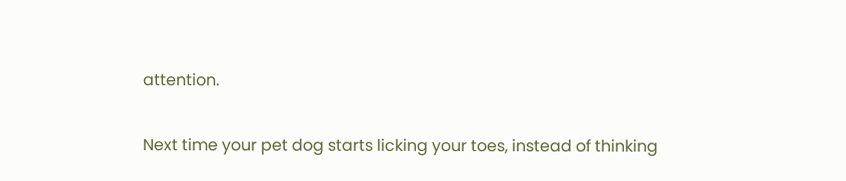attention.

Next time your pet dog starts licking your toes, instead of thinking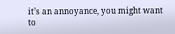it’s an annoyance, you might want to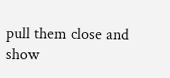pull them close and show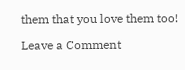them that you love them too!

Leave a Comment